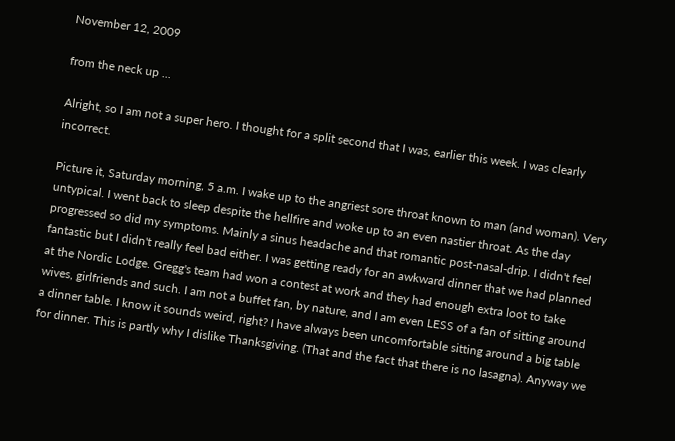November 12, 2009

from the neck up ...

Alright, so I am not a super hero. I thought for a split second that I was, earlier this week. I was clearly incorrect.

Picture it, Saturday morning, 5 a.m. I wake up to the angriest sore throat known to man (and woman). Very untypical. I went back to sleep despite the hellfire and woke up to an even nastier throat. As the day progressed so did my symptoms. Mainly a sinus headache and that romantic post-nasal-drip. I didn't feel fantastic but I didn't really feel bad either. I was getting ready for an awkward dinner that we had planned at the Nordic Lodge. Gregg's team had won a contest at work and they had enough extra loot to take wives, girlfriends and such. I am not a buffet fan, by nature, and I am even LESS of a fan of sitting around a dinner table. I know it sounds weird, right? I have always been uncomfortable sitting around a big table for dinner. This is partly why I dislike Thanksgiving. (That and the fact that there is no lasagna). Anyway we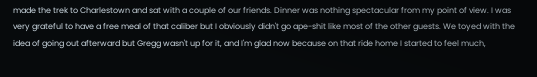made the trek to Charlestown and sat with a couple of our friends. Dinner was nothing spectacular from my point of view. I was very grateful to have a free meal of that caliber but I obviously didn't go ape-shit like most of the other guests. We toyed with the idea of going out afterward but Gregg wasn't up for it, and I'm glad now because on that ride home I started to feel much,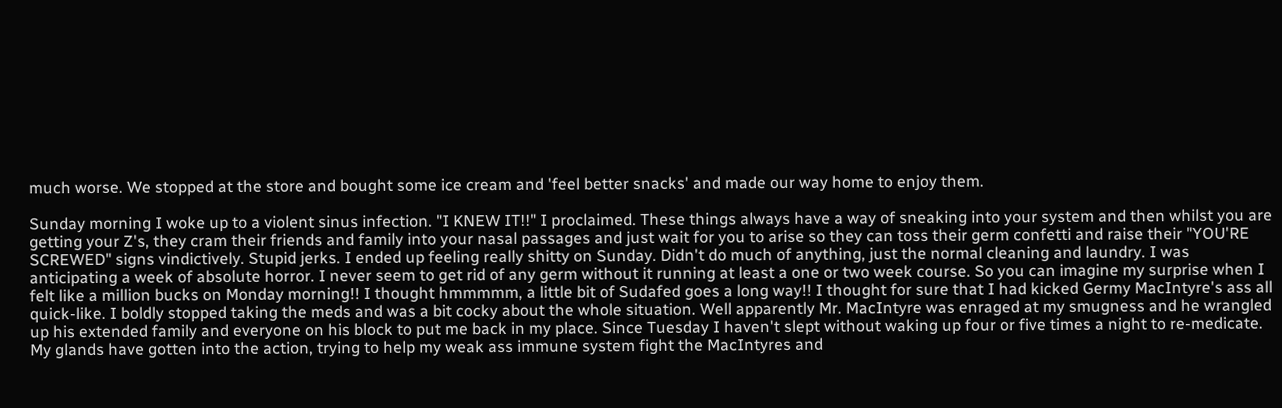much worse. We stopped at the store and bought some ice cream and 'feel better snacks' and made our way home to enjoy them.

Sunday morning I woke up to a violent sinus infection. "I KNEW IT!!" I proclaimed. These things always have a way of sneaking into your system and then whilst you are getting your Z's, they cram their friends and family into your nasal passages and just wait for you to arise so they can toss their germ confetti and raise their "YOU'RE SCREWED" signs vindictively. Stupid jerks. I ended up feeling really shitty on Sunday. Didn't do much of anything, just the normal cleaning and laundry. I was anticipating a week of absolute horror. I never seem to get rid of any germ without it running at least a one or two week course. So you can imagine my surprise when I felt like a million bucks on Monday morning!! I thought hmmmmm, a little bit of Sudafed goes a long way!! I thought for sure that I had kicked Germy MacIntyre's ass all quick-like. I boldly stopped taking the meds and was a bit cocky about the whole situation. Well apparently Mr. MacIntyre was enraged at my smugness and he wrangled up his extended family and everyone on his block to put me back in my place. Since Tuesday I haven't slept without waking up four or five times a night to re-medicate. My glands have gotten into the action, trying to help my weak ass immune system fight the MacIntyres and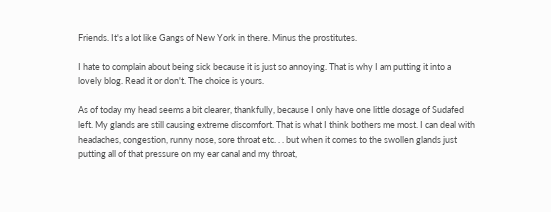Friends. It's a lot like Gangs of New York in there. Minus the prostitutes.

I hate to complain about being sick because it is just so annoying. That is why I am putting it into a lovely blog. Read it or don't. The choice is yours.

As of today my head seems a bit clearer, thankfully, because I only have one little dosage of Sudafed left. My glands are still causing extreme discomfort. That is what I think bothers me most. I can deal with headaches, congestion, runny nose, sore throat etc. . . but when it comes to the swollen glands just putting all of that pressure on my ear canal and my throat,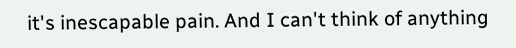it's inescapable pain. And I can't think of anything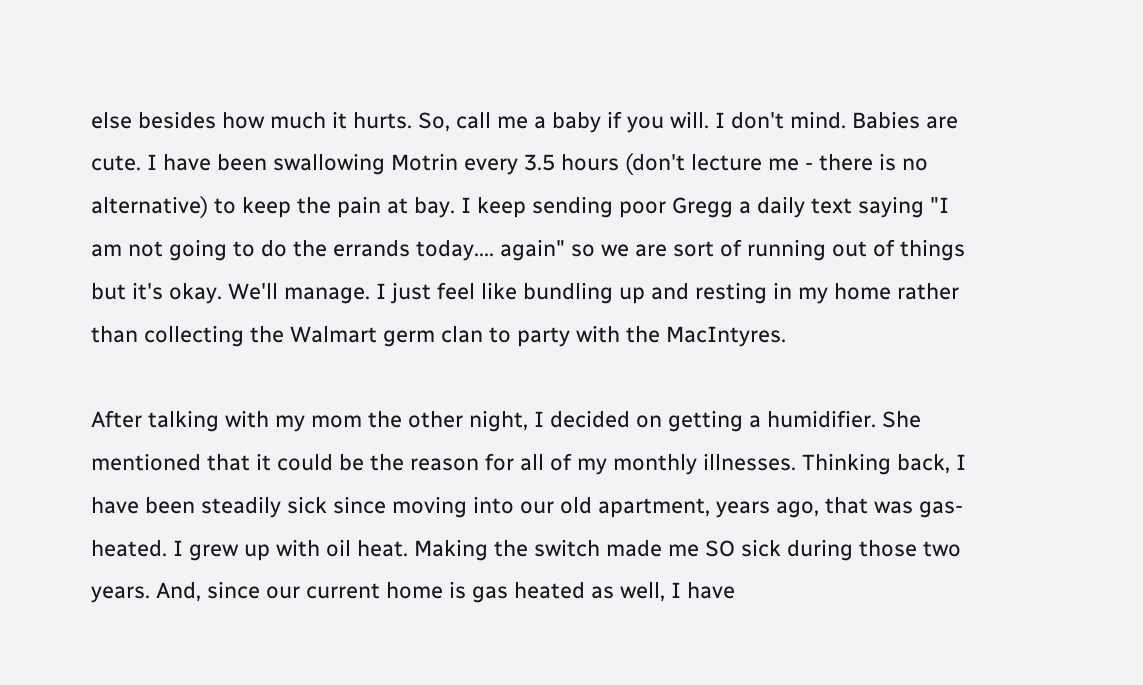else besides how much it hurts. So, call me a baby if you will. I don't mind. Babies are cute. I have been swallowing Motrin every 3.5 hours (don't lecture me - there is no alternative) to keep the pain at bay. I keep sending poor Gregg a daily text saying "I am not going to do the errands today.... again" so we are sort of running out of things but it's okay. We'll manage. I just feel like bundling up and resting in my home rather than collecting the Walmart germ clan to party with the MacIntyres.

After talking with my mom the other night, I decided on getting a humidifier. She mentioned that it could be the reason for all of my monthly illnesses. Thinking back, I have been steadily sick since moving into our old apartment, years ago, that was gas-heated. I grew up with oil heat. Making the switch made me SO sick during those two years. And, since our current home is gas heated as well, I have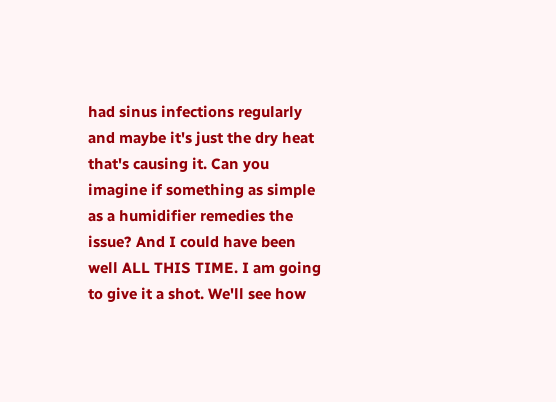had sinus infections regularly and maybe it's just the dry heat that's causing it. Can you imagine if something as simple as a humidifier remedies the issue? And I could have been well ALL THIS TIME. I am going to give it a shot. We'll see how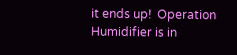it ends up!  Operation Humidifier is in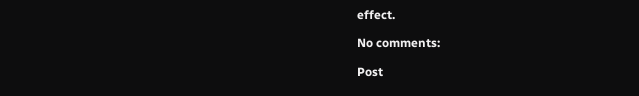effect.

No comments:

Post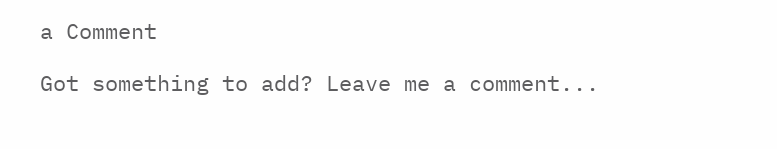a Comment

Got something to add? Leave me a comment...